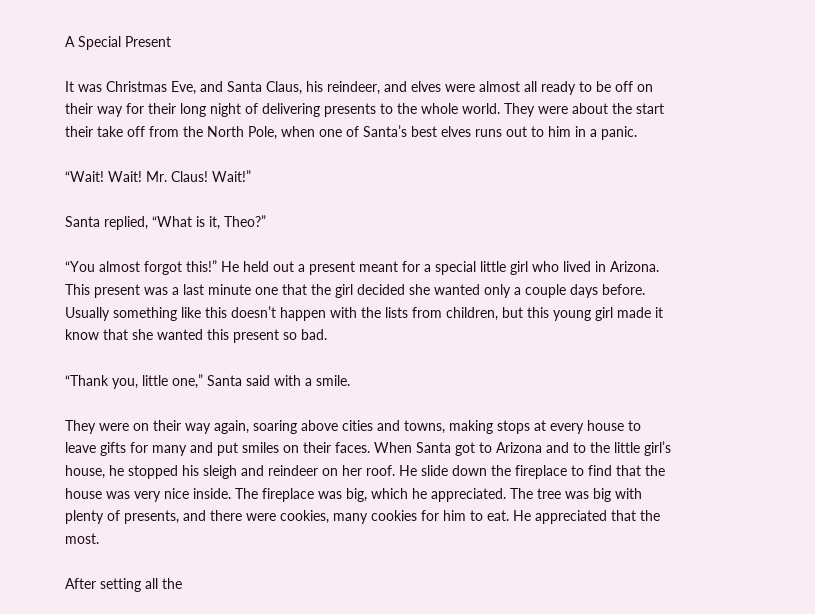A Special Present

It was Christmas Eve, and Santa Claus, his reindeer, and elves were almost all ready to be off on their way for their long night of delivering presents to the whole world. They were about the start their take off from the North Pole, when one of Santa’s best elves runs out to him in a panic.

“Wait! Wait! Mr. Claus! Wait!”

Santa replied, “What is it, Theo?”

“You almost forgot this!” He held out a present meant for a special little girl who lived in Arizona. This present was a last minute one that the girl decided she wanted only a couple days before. Usually something like this doesn’t happen with the lists from children, but this young girl made it know that she wanted this present so bad.

“Thank you, little one,” Santa said with a smile.

They were on their way again, soaring above cities and towns, making stops at every house to leave gifts for many and put smiles on their faces. When Santa got to Arizona and to the little girl’s house, he stopped his sleigh and reindeer on her roof. He slide down the fireplace to find that the house was very nice inside. The fireplace was big, which he appreciated. The tree was big with plenty of presents, and there were cookies, many cookies for him to eat. He appreciated that the most.

After setting all the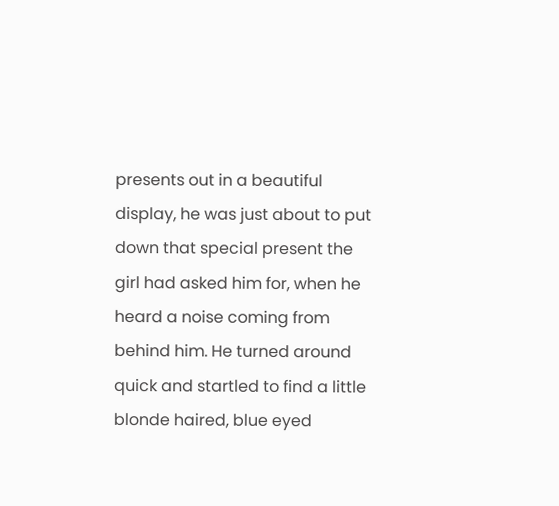presents out in a beautiful display, he was just about to put down that special present the girl had asked him for, when he heard a noise coming from behind him. He turned around quick and startled to find a little blonde haired, blue eyed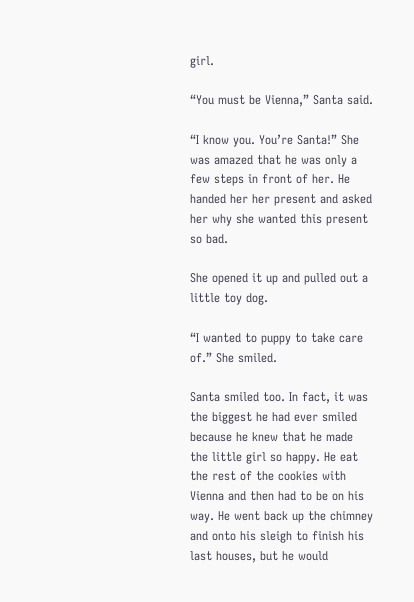girl.

“You must be Vienna,” Santa said.

“I know you. You’re Santa!” She was amazed that he was only a few steps in front of her. He handed her her present and asked her why she wanted this present so bad.

She opened it up and pulled out a little toy dog.

“I wanted to puppy to take care of.” She smiled.

Santa smiled too. In fact, it was the biggest he had ever smiled because he knew that he made the little girl so happy. He eat the rest of the cookies with Vienna and then had to be on his way. He went back up the chimney and onto his sleigh to finish his last houses, but he would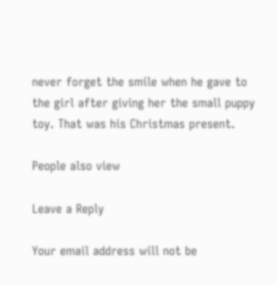never forget the smile when he gave to the girl after giving her the small puppy toy. That was his Christmas present.

People also view

Leave a Reply

Your email address will not be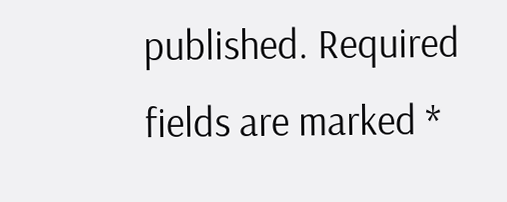published. Required fields are marked *